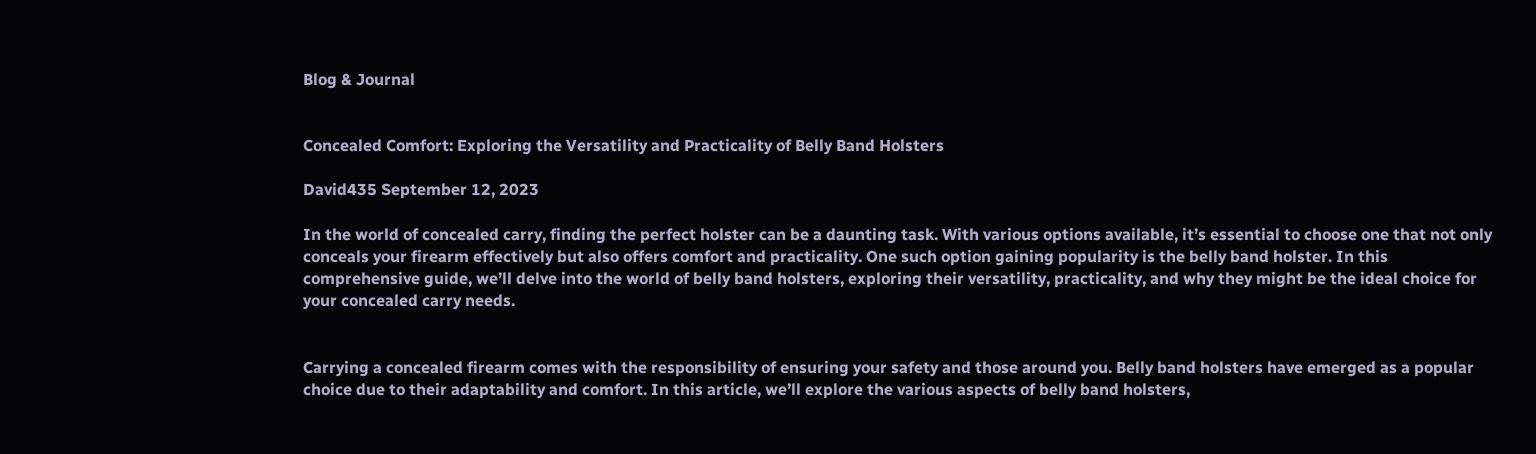Blog & Journal


Concealed Comfort: Exploring the Versatility and Practicality of Belly Band Holsters

David435 September 12, 2023

In the world of concealed carry, finding the perfect holster can be a daunting task. With various options available, it’s essential to choose one that not only conceals your firearm effectively but also offers comfort and practicality. One such option gaining popularity is the belly band holster. In this comprehensive guide, we’ll delve into the world of belly band holsters, exploring their versatility, practicality, and why they might be the ideal choice for your concealed carry needs.


Carrying a concealed firearm comes with the responsibility of ensuring your safety and those around you. Belly band holsters have emerged as a popular choice due to their adaptability and comfort. In this article, we’ll explore the various aspects of belly band holsters,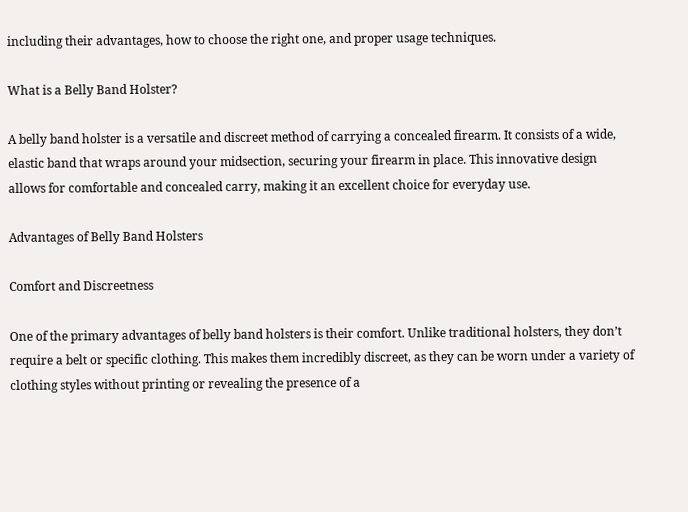including their advantages, how to choose the right one, and proper usage techniques.

What is a Belly Band Holster?

A belly band holster is a versatile and discreet method of carrying a concealed firearm. It consists of a wide, elastic band that wraps around your midsection, securing your firearm in place. This innovative design allows for comfortable and concealed carry, making it an excellent choice for everyday use.

Advantages of Belly Band Holsters

Comfort and Discreetness

One of the primary advantages of belly band holsters is their comfort. Unlike traditional holsters, they don’t require a belt or specific clothing. This makes them incredibly discreet, as they can be worn under a variety of clothing styles without printing or revealing the presence of a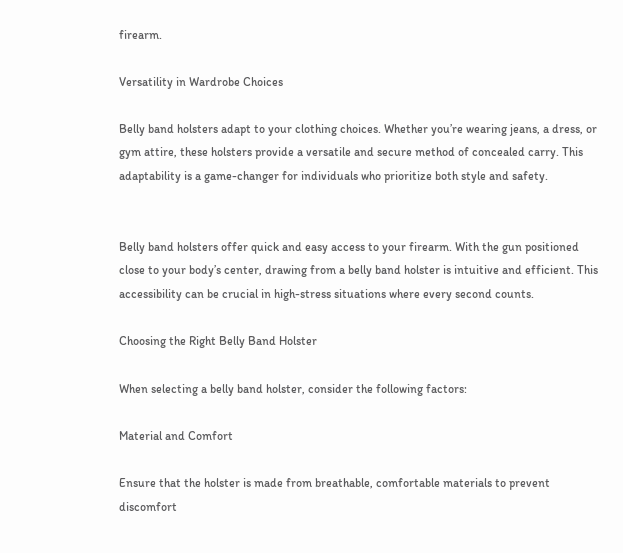firearm.

Versatility in Wardrobe Choices

Belly band holsters adapt to your clothing choices. Whether you’re wearing jeans, a dress, or gym attire, these holsters provide a versatile and secure method of concealed carry. This adaptability is a game-changer for individuals who prioritize both style and safety.


Belly band holsters offer quick and easy access to your firearm. With the gun positioned close to your body’s center, drawing from a belly band holster is intuitive and efficient. This accessibility can be crucial in high-stress situations where every second counts.

Choosing the Right Belly Band Holster

When selecting a belly band holster, consider the following factors:

Material and Comfort

Ensure that the holster is made from breathable, comfortable materials to prevent discomfort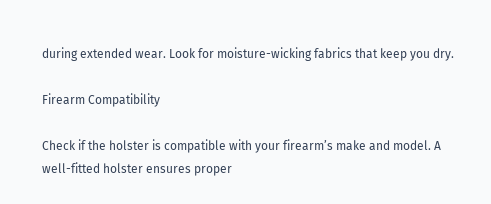during extended wear. Look for moisture-wicking fabrics that keep you dry.

Firearm Compatibility

Check if the holster is compatible with your firearm’s make and model. A well-fitted holster ensures proper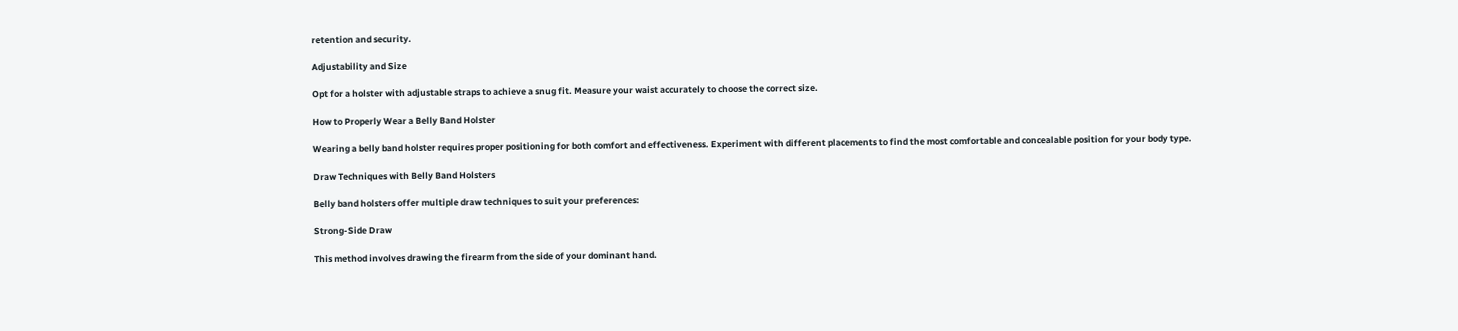retention and security.

Adjustability and Size

Opt for a holster with adjustable straps to achieve a snug fit. Measure your waist accurately to choose the correct size.

How to Properly Wear a Belly Band Holster

Wearing a belly band holster requires proper positioning for both comfort and effectiveness. Experiment with different placements to find the most comfortable and concealable position for your body type.

Draw Techniques with Belly Band Holsters

Belly band holsters offer multiple draw techniques to suit your preferences:

Strong-Side Draw

This method involves drawing the firearm from the side of your dominant hand.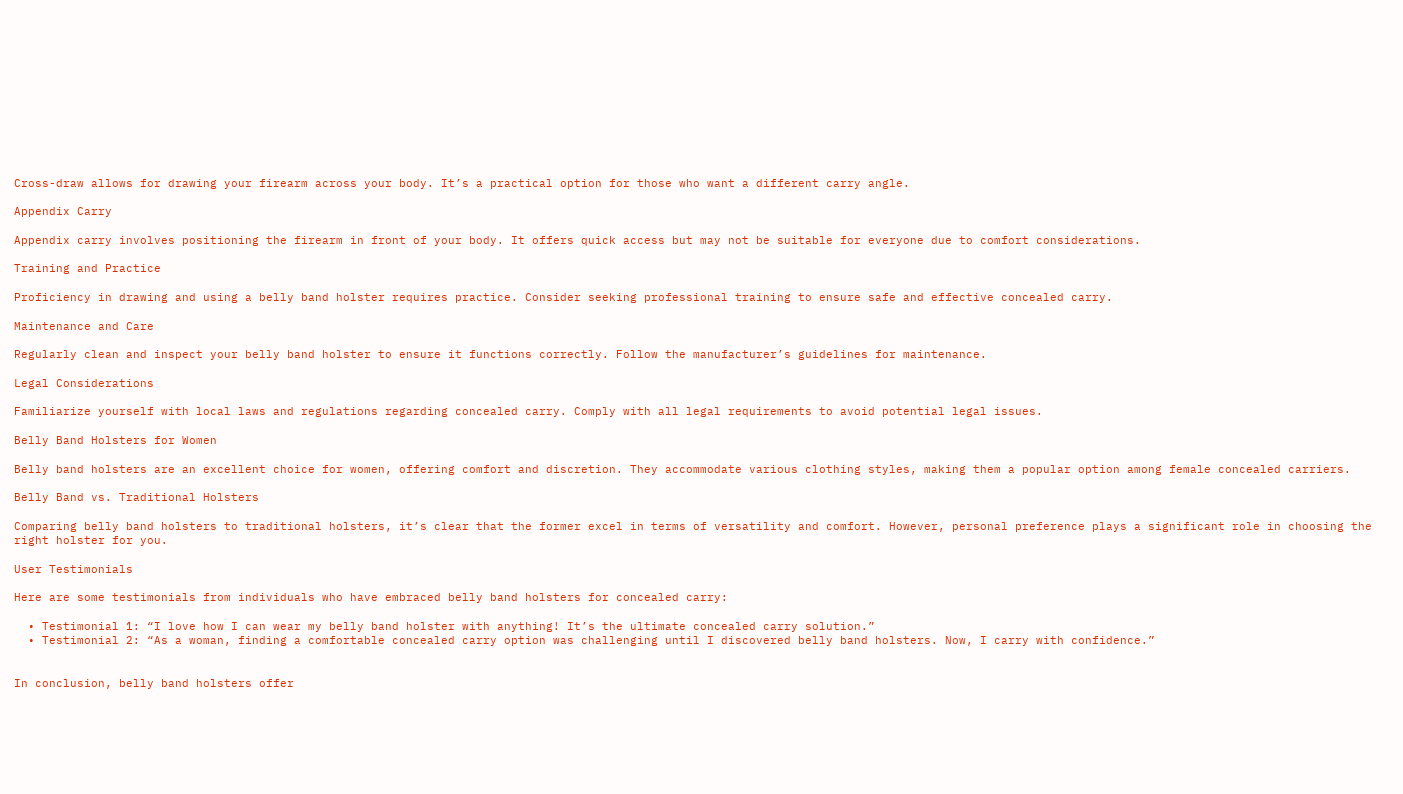Cross-draw allows for drawing your firearm across your body. It’s a practical option for those who want a different carry angle.

Appendix Carry

Appendix carry involves positioning the firearm in front of your body. It offers quick access but may not be suitable for everyone due to comfort considerations.

Training and Practice

Proficiency in drawing and using a belly band holster requires practice. Consider seeking professional training to ensure safe and effective concealed carry.

Maintenance and Care

Regularly clean and inspect your belly band holster to ensure it functions correctly. Follow the manufacturer’s guidelines for maintenance.

Legal Considerations

Familiarize yourself with local laws and regulations regarding concealed carry. Comply with all legal requirements to avoid potential legal issues.

Belly Band Holsters for Women

Belly band holsters are an excellent choice for women, offering comfort and discretion. They accommodate various clothing styles, making them a popular option among female concealed carriers.

Belly Band vs. Traditional Holsters

Comparing belly band holsters to traditional holsters, it’s clear that the former excel in terms of versatility and comfort. However, personal preference plays a significant role in choosing the right holster for you.

User Testimonials

Here are some testimonials from individuals who have embraced belly band holsters for concealed carry:

  • Testimonial 1: “I love how I can wear my belly band holster with anything! It’s the ultimate concealed carry solution.”
  • Testimonial 2: “As a woman, finding a comfortable concealed carry option was challenging until I discovered belly band holsters. Now, I carry with confidence.”


In conclusion, belly band holsters offer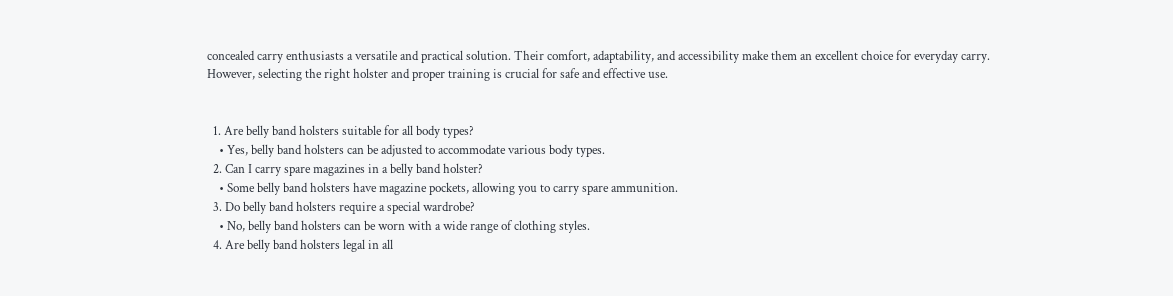concealed carry enthusiasts a versatile and practical solution. Their comfort, adaptability, and accessibility make them an excellent choice for everyday carry. However, selecting the right holster and proper training is crucial for safe and effective use.


  1. Are belly band holsters suitable for all body types?
    • Yes, belly band holsters can be adjusted to accommodate various body types.
  2. Can I carry spare magazines in a belly band holster?
    • Some belly band holsters have magazine pockets, allowing you to carry spare ammunition.
  3. Do belly band holsters require a special wardrobe?
    • No, belly band holsters can be worn with a wide range of clothing styles.
  4. Are belly band holsters legal in all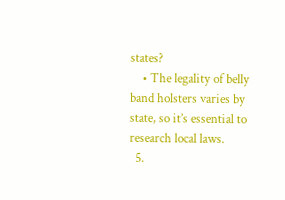states?
    • The legality of belly band holsters varies by state, so it’s essential to research local laws.
  5.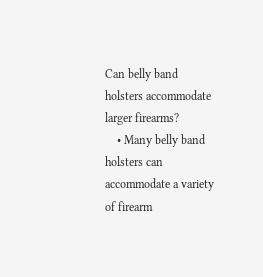Can belly band holsters accommodate larger firearms?
    • Many belly band holsters can accommodate a variety of firearm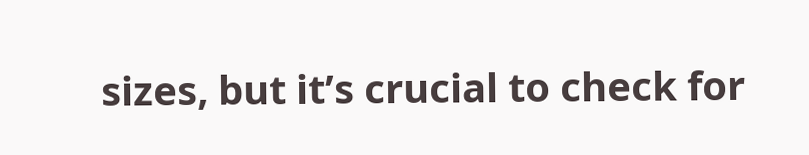sizes, but it’s crucial to check for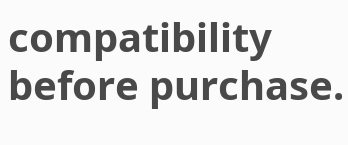compatibility before purchase.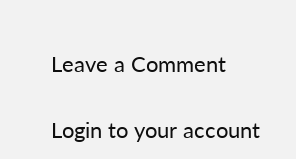Leave a Comment

Login to your account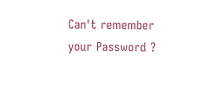Can't remember your Password ?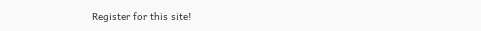Register for this site!